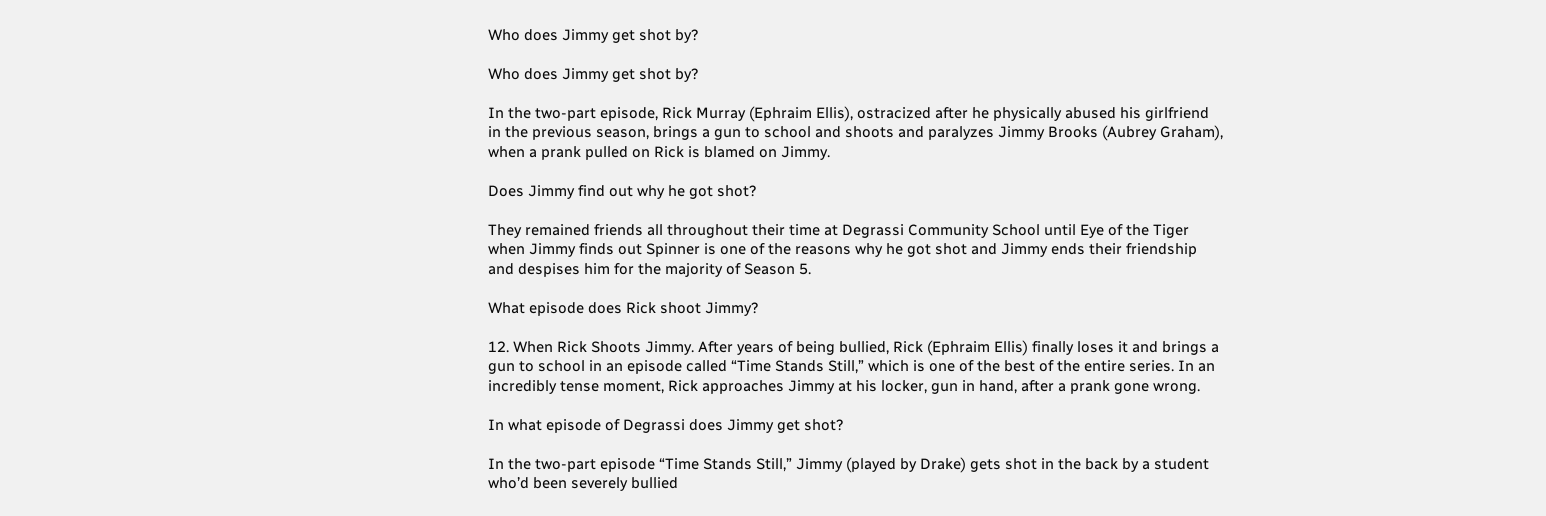Who does Jimmy get shot by?

Who does Jimmy get shot by?

In the two-part episode, Rick Murray (Ephraim Ellis), ostracized after he physically abused his girlfriend in the previous season, brings a gun to school and shoots and paralyzes Jimmy Brooks (Aubrey Graham), when a prank pulled on Rick is blamed on Jimmy.

Does Jimmy find out why he got shot?

They remained friends all throughout their time at Degrassi Community School until Eye of the Tiger when Jimmy finds out Spinner is one of the reasons why he got shot and Jimmy ends their friendship and despises him for the majority of Season 5.

What episode does Rick shoot Jimmy?

12. When Rick Shoots Jimmy. After years of being bullied, Rick (Ephraim Ellis) finally loses it and brings a gun to school in an episode called “Time Stands Still,” which is one of the best of the entire series. In an incredibly tense moment, Rick approaches Jimmy at his locker, gun in hand, after a prank gone wrong.

In what episode of Degrassi does Jimmy get shot?

In the two-part episode “Time Stands Still,” Jimmy (played by Drake) gets shot in the back by a student who’d been severely bullied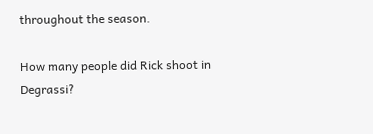throughout the season.

How many people did Rick shoot in Degrassi?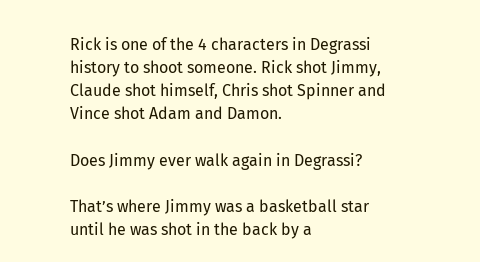Rick is one of the 4 characters in Degrassi history to shoot someone. Rick shot Jimmy, Claude shot himself, Chris shot Spinner and Vince shot Adam and Damon.

Does Jimmy ever walk again in Degrassi?

That’s where Jimmy was a basketball star until he was shot in the back by a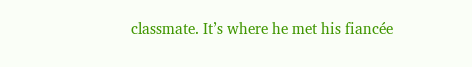classmate. It’s where he met his fiancée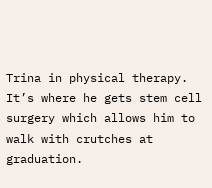Trina in physical therapy. It’s where he gets stem cell surgery which allows him to walk with crutches at graduation.